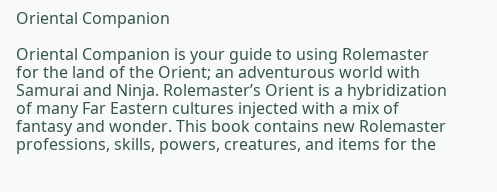Oriental Companion

Oriental Companion is your guide to using Rolemaster for the land of the Orient; an adventurous world with Samurai and Ninja. Rolemaster’s Orient is a hybridization of many Far Eastern cultures injected with a mix of fantasy and wonder. This book contains new Rolemaster professions, skills, powers, creatures, and items for the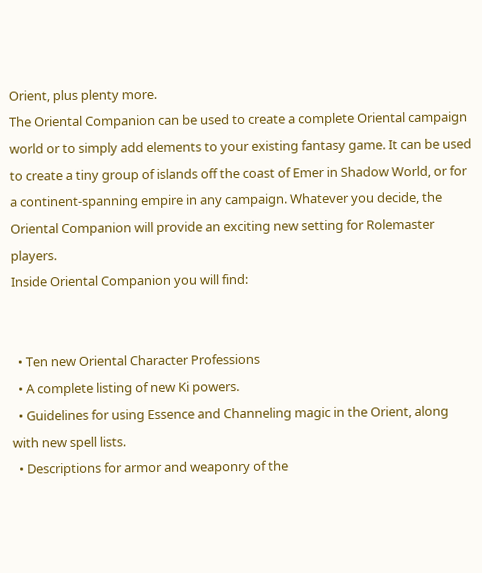Orient, plus plenty more.
The Oriental Companion can be used to create a complete Oriental campaign world or to simply add elements to your existing fantasy game. It can be used to create a tiny group of islands off the coast of Emer in Shadow World, or for a continent-spanning empire in any campaign. Whatever you decide, the Oriental Companion will provide an exciting new setting for Rolemaster players.
Inside Oriental Companion you will find:


  • Ten new Oriental Character Professions
  • A complete listing of new Ki powers.
  • Guidelines for using Essence and Channeling magic in the Orient, along with new spell lists.
  • Descriptions for armor and weaponry of the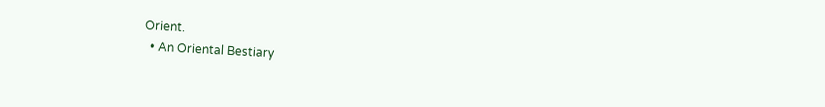Orient.
  • An Oriental Bestiary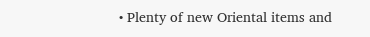• Plenty of new Oriental items and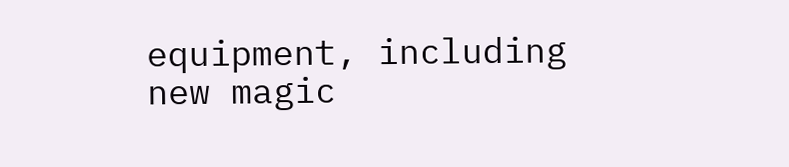equipment, including new magic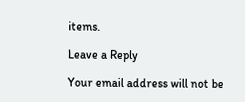items.

Leave a Reply

Your email address will not be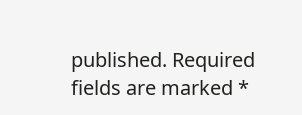published. Required fields are marked *